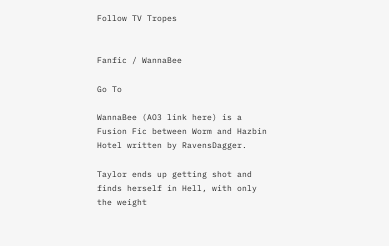Follow TV Tropes


Fanfic / WannaBee

Go To

WannaBee (AO3 link here) is a Fusion Fic between Worm and Hazbin Hotel written by RavensDagger.

Taylor ends up getting shot and finds herself in Hell, with only the weight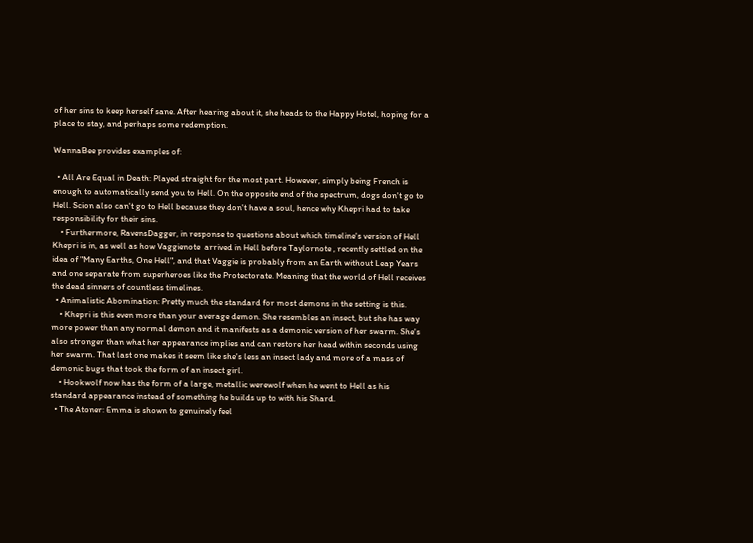of her sins to keep herself sane. After hearing about it, she heads to the Happy Hotel, hoping for a place to stay, and perhaps some redemption.

WannaBee provides examples of:

  • All Are Equal in Death: Played straight for the most part. However, simply being French is enough to automatically send you to Hell. On the opposite end of the spectrum, dogs don't go to Hell. Scion also can't go to Hell because they don't have a soul, hence why Khepri had to take responsibility for their sins.
    • Furthermore, RavensDagger, in response to questions about which timeline's version of Hell Khepri is in, as well as how Vaggienote  arrived in Hell before Taylornote , recently settled on the idea of "Many Earths, One Hell", and that Vaggie is probably from an Earth without Leap Years and one separate from superheroes like the Protectorate. Meaning that the world of Hell receives the dead sinners of countless timelines.
  • Animalistic Abomination: Pretty much the standard for most demons in the setting is this.
    • Khepri is this even more than your average demon. She resembles an insect, but she has way more power than any normal demon and it manifests as a demonic version of her swarm. She's also stronger than what her appearance implies and can restore her head within seconds using her swarm. That last one makes it seem like she's less an insect lady and more of a mass of demonic bugs that took the form of an insect girl.
    • Hookwolf now has the form of a large, metallic werewolf when he went to Hell as his standard appearance instead of something he builds up to with his Shard.
  • The Atoner: Emma is shown to genuinely feel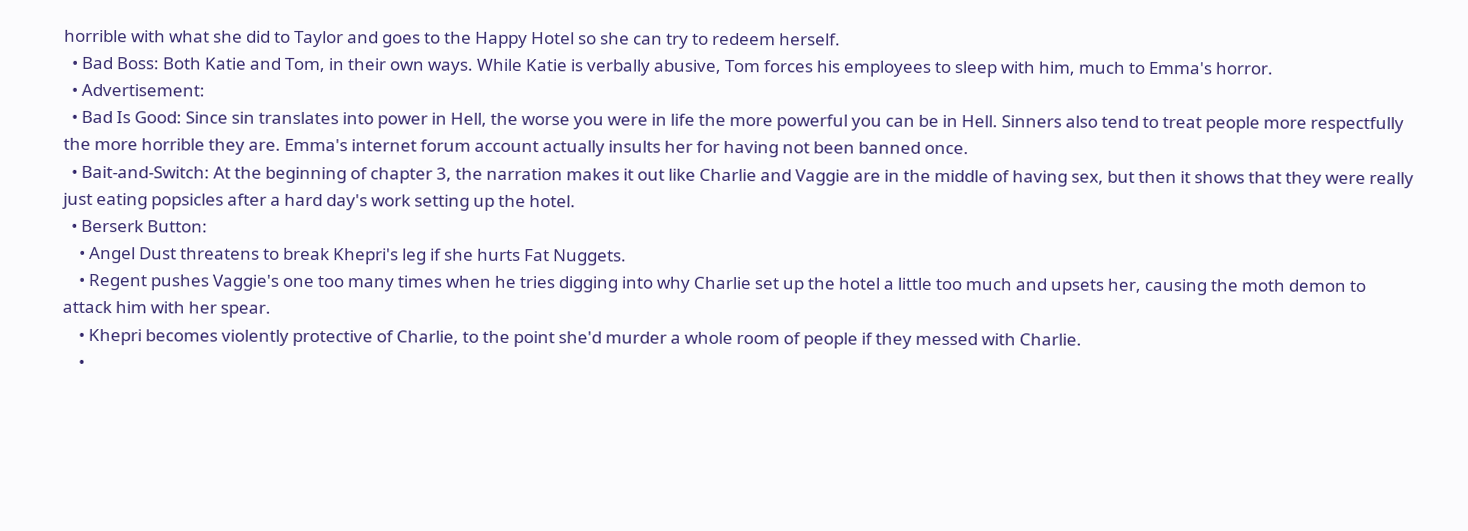horrible with what she did to Taylor and goes to the Happy Hotel so she can try to redeem herself.
  • Bad Boss: Both Katie and Tom, in their own ways. While Katie is verbally abusive, Tom forces his employees to sleep with him, much to Emma's horror.
  • Advertisement:
  • Bad Is Good: Since sin translates into power in Hell, the worse you were in life the more powerful you can be in Hell. Sinners also tend to treat people more respectfully the more horrible they are. Emma's internet forum account actually insults her for having not been banned once.
  • Bait-and-Switch: At the beginning of chapter 3, the narration makes it out like Charlie and Vaggie are in the middle of having sex, but then it shows that they were really just eating popsicles after a hard day's work setting up the hotel.
  • Berserk Button:
    • Angel Dust threatens to break Khepri's leg if she hurts Fat Nuggets.
    • Regent pushes Vaggie's one too many times when he tries digging into why Charlie set up the hotel a little too much and upsets her, causing the moth demon to attack him with her spear.
    • Khepri becomes violently protective of Charlie, to the point she'd murder a whole room of people if they messed with Charlie.
    •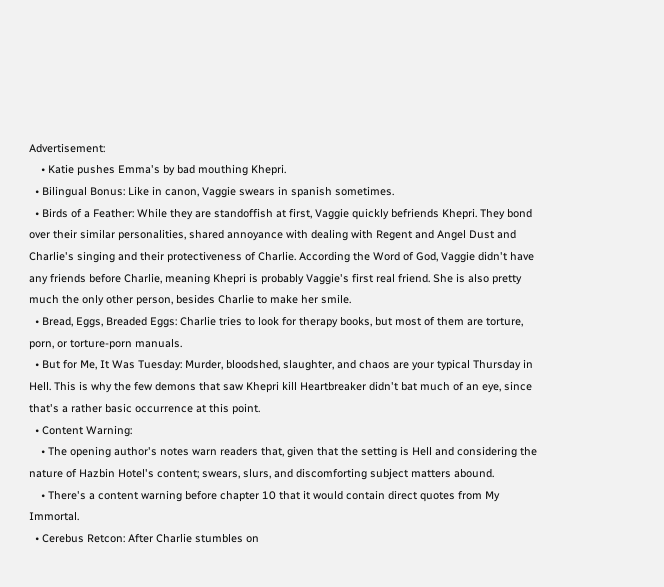Advertisement:
    • Katie pushes Emma's by bad mouthing Khepri.
  • Bilingual Bonus: Like in canon, Vaggie swears in spanish sometimes.
  • Birds of a Feather: While they are standoffish at first, Vaggie quickly befriends Khepri. They bond over their similar personalities, shared annoyance with dealing with Regent and Angel Dust and Charlie's singing and their protectiveness of Charlie. According the Word of God, Vaggie didn't have any friends before Charlie, meaning Khepri is probably Vaggie's first real friend. She is also pretty much the only other person, besides Charlie to make her smile.
  • Bread, Eggs, Breaded Eggs: Charlie tries to look for therapy books, but most of them are torture, porn, or torture-porn manuals.
  • But for Me, It Was Tuesday: Murder, bloodshed, slaughter, and chaos are your typical Thursday in Hell. This is why the few demons that saw Khepri kill Heartbreaker didn't bat much of an eye, since that's a rather basic occurrence at this point.
  • Content Warning:
    • The opening author's notes warn readers that, given that the setting is Hell and considering the nature of Hazbin Hotel's content; swears, slurs, and discomforting subject matters abound.
    • There's a content warning before chapter 10 that it would contain direct quotes from My Immortal.
  • Cerebus Retcon: After Charlie stumbles on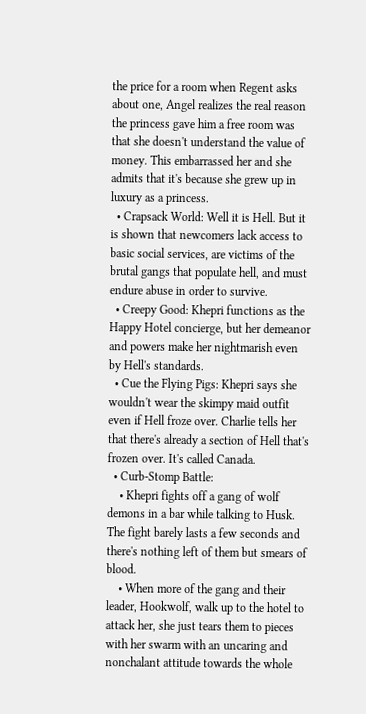the price for a room when Regent asks about one, Angel realizes the real reason the princess gave him a free room was that she doesn't understand the value of money. This embarrassed her and she admits that it's because she grew up in luxury as a princess.
  • Crapsack World: Well it is Hell. But it is shown that newcomers lack access to basic social services, are victims of the brutal gangs that populate hell, and must endure abuse in order to survive.
  • Creepy Good: Khepri functions as the Happy Hotel concierge, but her demeanor and powers make her nightmarish even by Hell's standards.
  • Cue the Flying Pigs: Khepri says she wouldn't wear the skimpy maid outfit even if Hell froze over. Charlie tells her that there's already a section of Hell that's frozen over. It's called Canada.
  • Curb-Stomp Battle:
    • Khepri fights off a gang of wolf demons in a bar while talking to Husk. The fight barely lasts a few seconds and there's nothing left of them but smears of blood.
    • When more of the gang and their leader, Hookwolf, walk up to the hotel to attack her, she just tears them to pieces with her swarm with an uncaring and nonchalant attitude towards the whole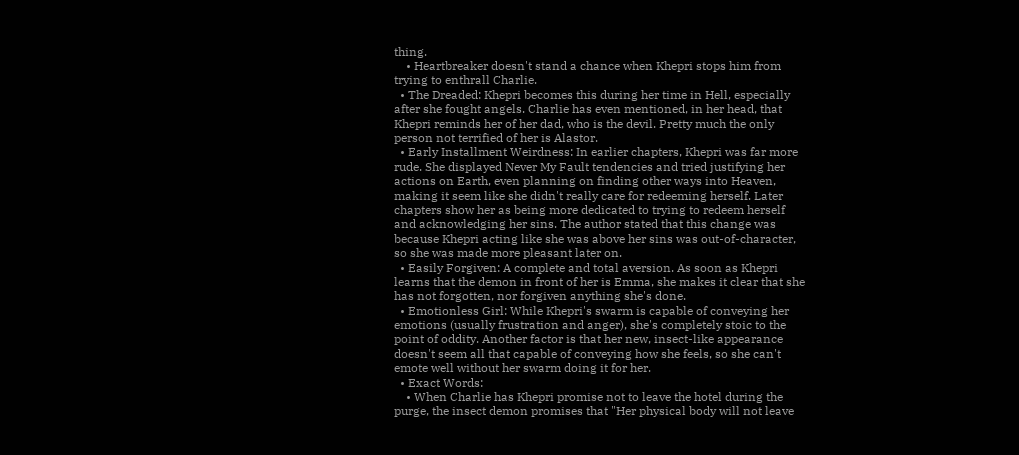thing.
    • Heartbreaker doesn't stand a chance when Khepri stops him from trying to enthrall Charlie.
  • The Dreaded: Khepri becomes this during her time in Hell, especially after she fought angels. Charlie has even mentioned, in her head, that Khepri reminds her of her dad, who is the devil. Pretty much the only person not terrified of her is Alastor.
  • Early Installment Weirdness: In earlier chapters, Khepri was far more rude. She displayed Never My Fault tendencies and tried justifying her actions on Earth, even planning on finding other ways into Heaven, making it seem like she didn't really care for redeeming herself. Later chapters show her as being more dedicated to trying to redeem herself and acknowledging her sins. The author stated that this change was because Khepri acting like she was above her sins was out-of-character, so she was made more pleasant later on.
  • Easily Forgiven: A complete and total aversion. As soon as Khepri learns that the demon in front of her is Emma, she makes it clear that she has not forgotten, nor forgiven anything she's done.
  • Emotionless Girl: While Khepri's swarm is capable of conveying her emotions (usually frustration and anger), she's completely stoic to the point of oddity. Another factor is that her new, insect-like appearance doesn't seem all that capable of conveying how she feels, so she can't emote well without her swarm doing it for her.
  • Exact Words:
    • When Charlie has Khepri promise not to leave the hotel during the purge, the insect demon promises that "Her physical body will not leave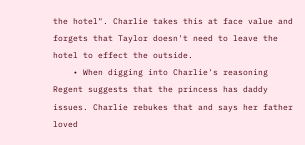the hotel". Charlie takes this at face value and forgets that Taylor doesn't need to leave the hotel to effect the outside.
    • When digging into Charlie's reasoning Regent suggests that the princess has daddy issues. Charlie rebukes that and says her father loved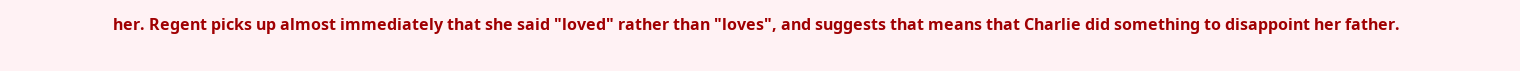her. Regent picks up almost immediately that she said "loved" rather than "loves", and suggests that means that Charlie did something to disappoint her father.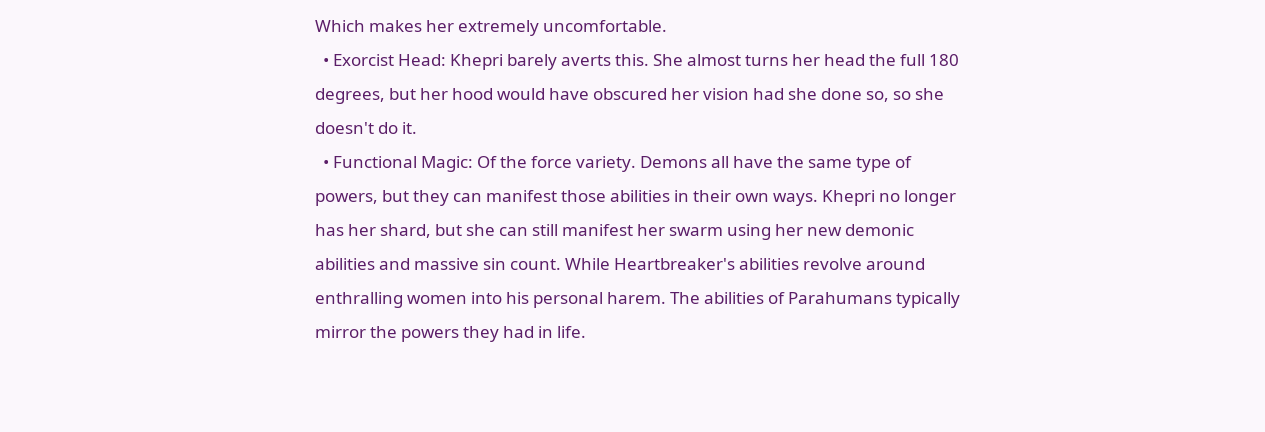Which makes her extremely uncomfortable.
  • Exorcist Head: Khepri barely averts this. She almost turns her head the full 180 degrees, but her hood would have obscured her vision had she done so, so she doesn't do it.
  • Functional Magic: Of the force variety. Demons all have the same type of powers, but they can manifest those abilities in their own ways. Khepri no longer has her shard, but she can still manifest her swarm using her new demonic abilities and massive sin count. While Heartbreaker's abilities revolve around enthralling women into his personal harem. The abilities of Parahumans typically mirror the powers they had in life.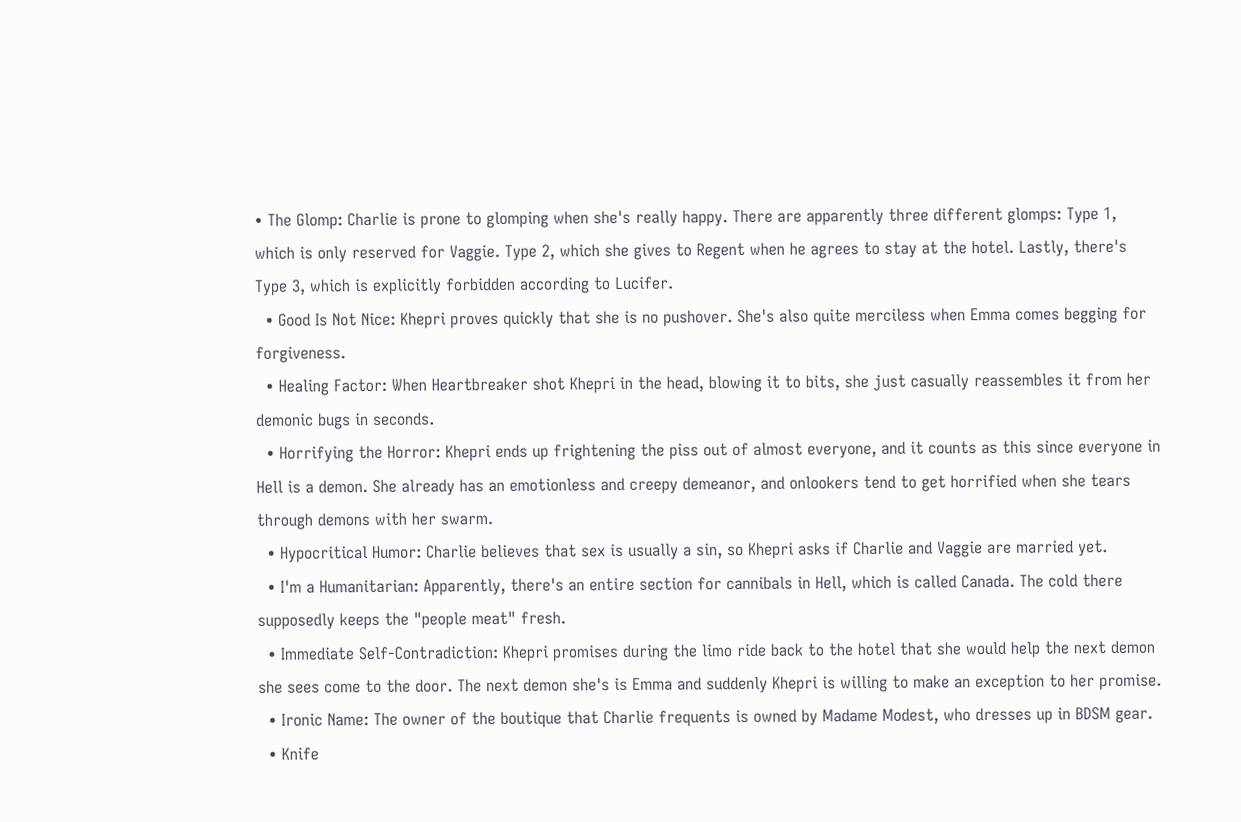• The Glomp: Charlie is prone to glomping when she's really happy. There are apparently three different glomps: Type 1, which is only reserved for Vaggie. Type 2, which she gives to Regent when he agrees to stay at the hotel. Lastly, there's Type 3, which is explicitly forbidden according to Lucifer.
  • Good Is Not Nice: Khepri proves quickly that she is no pushover. She's also quite merciless when Emma comes begging for forgiveness.
  • Healing Factor: When Heartbreaker shot Khepri in the head, blowing it to bits, she just casually reassembles it from her demonic bugs in seconds.
  • Horrifying the Horror: Khepri ends up frightening the piss out of almost everyone, and it counts as this since everyone in Hell is a demon. She already has an emotionless and creepy demeanor, and onlookers tend to get horrified when she tears through demons with her swarm.
  • Hypocritical Humor: Charlie believes that sex is usually a sin, so Khepri asks if Charlie and Vaggie are married yet.
  • I'm a Humanitarian: Apparently, there's an entire section for cannibals in Hell, which is called Canada. The cold there supposedly keeps the "people meat" fresh.
  • Immediate Self-Contradiction: Khepri promises during the limo ride back to the hotel that she would help the next demon she sees come to the door. The next demon she's is Emma and suddenly Khepri is willing to make an exception to her promise.
  • Ironic Name: The owner of the boutique that Charlie frequents is owned by Madame Modest, who dresses up in BDSM gear.
  • Knife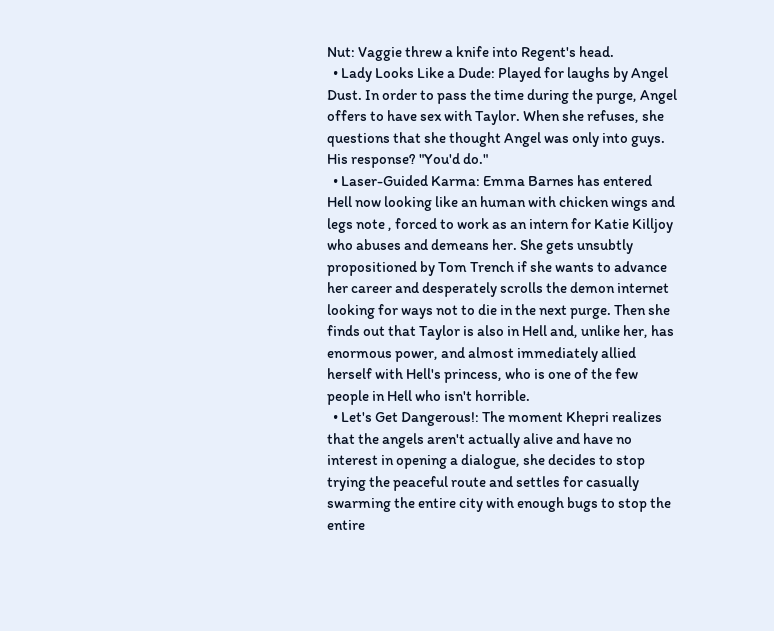Nut: Vaggie threw a knife into Regent's head.
  • Lady Looks Like a Dude: Played for laughs by Angel Dust. In order to pass the time during the purge, Angel offers to have sex with Taylor. When she refuses, she questions that she thought Angel was only into guys. His response? "You'd do."
  • Laser-Guided Karma: Emma Barnes has entered Hell now looking like an human with chicken wings and legs note , forced to work as an intern for Katie Killjoy who abuses and demeans her. She gets unsubtly propositioned by Tom Trench if she wants to advance her career and desperately scrolls the demon internet looking for ways not to die in the next purge. Then she finds out that Taylor is also in Hell and, unlike her, has enormous power, and almost immediately allied herself with Hell's princess, who is one of the few people in Hell who isn't horrible.
  • Let's Get Dangerous!: The moment Khepri realizes that the angels aren't actually alive and have no interest in opening a dialogue, she decides to stop trying the peaceful route and settles for casually swarming the entire city with enough bugs to stop the entire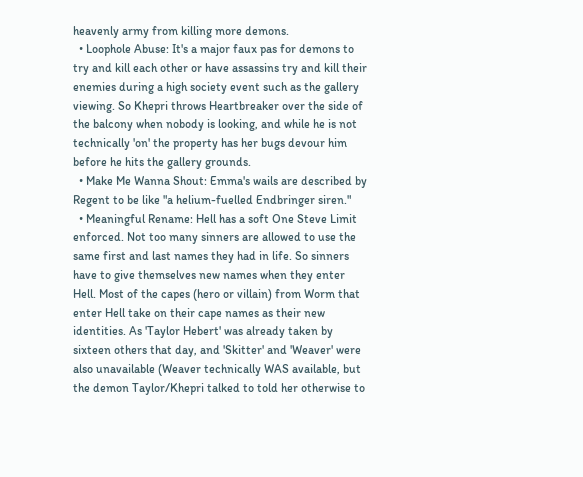heavenly army from killing more demons.
  • Loophole Abuse: It's a major faux pas for demons to try and kill each other or have assassins try and kill their enemies during a high society event such as the gallery viewing. So Khepri throws Heartbreaker over the side of the balcony when nobody is looking, and while he is not technically 'on' the property has her bugs devour him before he hits the gallery grounds.
  • Make Me Wanna Shout: Emma's wails are described by Regent to be like "a helium-fuelled Endbringer siren."
  • Meaningful Rename: Hell has a soft One Steve Limit enforced. Not too many sinners are allowed to use the same first and last names they had in life. So sinners have to give themselves new names when they enter Hell. Most of the capes (hero or villain) from Worm that enter Hell take on their cape names as their new identities. As 'Taylor Hebert' was already taken by sixteen others that day, and 'Skitter' and 'Weaver' were also unavailable (Weaver technically WAS available, but the demon Taylor/Khepri talked to told her otherwise to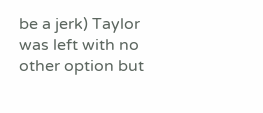be a jerk) Taylor was left with no other option but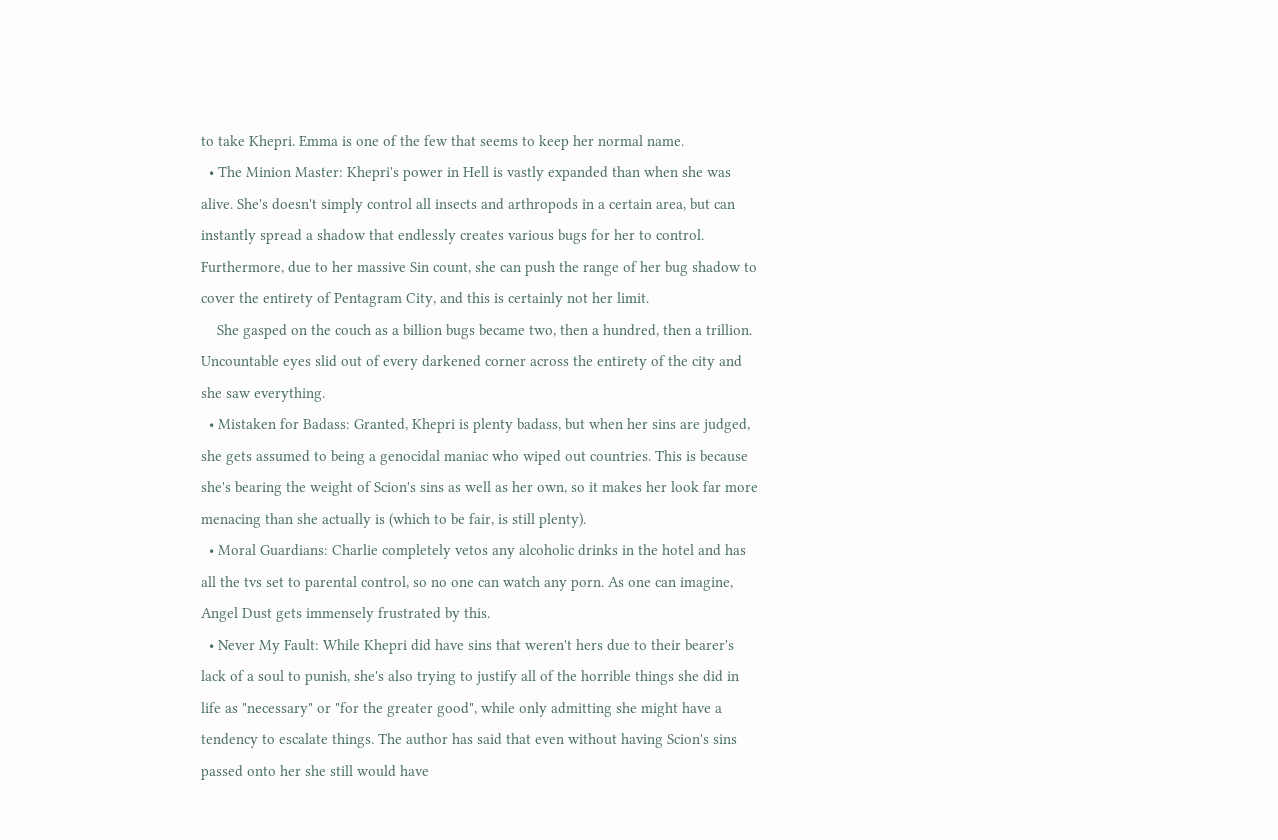to take Khepri. Emma is one of the few that seems to keep her normal name.
  • The Minion Master: Khepri's power in Hell is vastly expanded than when she was alive. She's doesn't simply control all insects and arthropods in a certain area, but can instantly spread a shadow that endlessly creates various bugs for her to control. Furthermore, due to her massive Sin count, she can push the range of her bug shadow to cover the entirety of Pentagram City, and this is certainly not her limit.
    She gasped on the couch as a billion bugs became two, then a hundred, then a trillion. Uncountable eyes slid out of every darkened corner across the entirety of the city and she saw everything.
  • Mistaken for Badass: Granted, Khepri is plenty badass, but when her sins are judged, she gets assumed to being a genocidal maniac who wiped out countries. This is because she's bearing the weight of Scion's sins as well as her own, so it makes her look far more menacing than she actually is (which to be fair, is still plenty).
  • Moral Guardians: Charlie completely vetos any alcoholic drinks in the hotel and has all the tvs set to parental control, so no one can watch any porn. As one can imagine, Angel Dust gets immensely frustrated by this.
  • Never My Fault: While Khepri did have sins that weren't hers due to their bearer's lack of a soul to punish, she's also trying to justify all of the horrible things she did in life as "necessary" or "for the greater good", while only admitting she might have a tendency to escalate things. The author has said that even without having Scion's sins passed onto her she still would have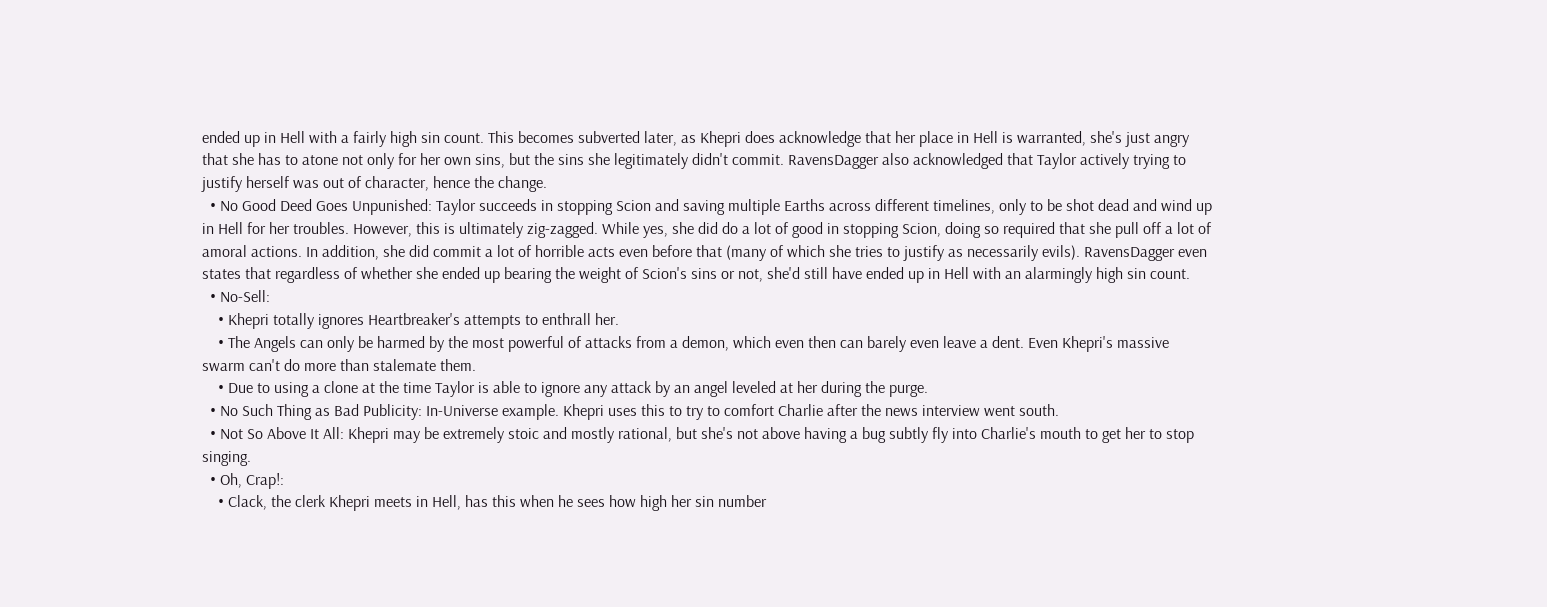ended up in Hell with a fairly high sin count. This becomes subverted later, as Khepri does acknowledge that her place in Hell is warranted, she's just angry that she has to atone not only for her own sins, but the sins she legitimately didn't commit. RavensDagger also acknowledged that Taylor actively trying to justify herself was out of character, hence the change.
  • No Good Deed Goes Unpunished: Taylor succeeds in stopping Scion and saving multiple Earths across different timelines, only to be shot dead and wind up in Hell for her troubles. However, this is ultimately zig-zagged. While yes, she did do a lot of good in stopping Scion, doing so required that she pull off a lot of amoral actions. In addition, she did commit a lot of horrible acts even before that (many of which she tries to justify as necessarily evils). RavensDagger even states that regardless of whether she ended up bearing the weight of Scion's sins or not, she'd still have ended up in Hell with an alarmingly high sin count.
  • No-Sell:
    • Khepri totally ignores Heartbreaker's attempts to enthrall her.
    • The Angels can only be harmed by the most powerful of attacks from a demon, which even then can barely even leave a dent. Even Khepri's massive swarm can't do more than stalemate them.
    • Due to using a clone at the time Taylor is able to ignore any attack by an angel leveled at her during the purge.
  • No Such Thing as Bad Publicity: In-Universe example. Khepri uses this to try to comfort Charlie after the news interview went south.
  • Not So Above It All: Khepri may be extremely stoic and mostly rational, but she's not above having a bug subtly fly into Charlie's mouth to get her to stop singing.
  • Oh, Crap!:
    • Clack, the clerk Khepri meets in Hell, has this when he sees how high her sin number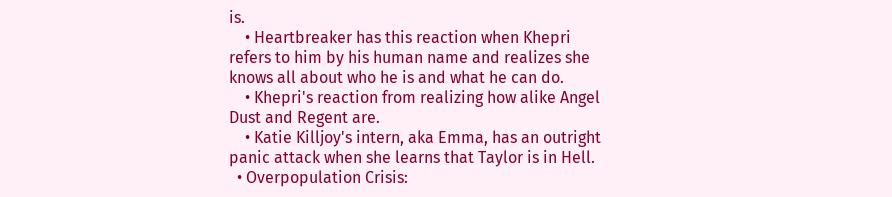is.
    • Heartbreaker has this reaction when Khepri refers to him by his human name and realizes she knows all about who he is and what he can do.
    • Khepri's reaction from realizing how alike Angel Dust and Regent are.
    • Katie Killjoy's intern, aka Emma, has an outright panic attack when she learns that Taylor is in Hell.
  • Overpopulation Crisis: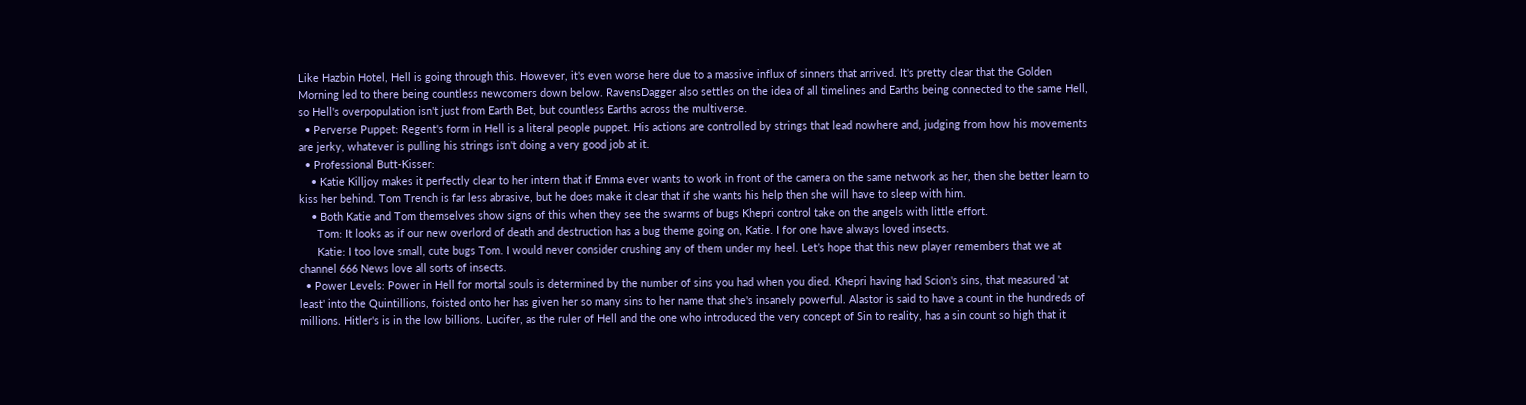Like Hazbin Hotel, Hell is going through this. However, it's even worse here due to a massive influx of sinners that arrived. It's pretty clear that the Golden Morning led to there being countless newcomers down below. RavensDagger also settles on the idea of all timelines and Earths being connected to the same Hell, so Hell's overpopulation isn't just from Earth Bet, but countless Earths across the multiverse.
  • Perverse Puppet: Regent's form in Hell is a literal people puppet. His actions are controlled by strings that lead nowhere and, judging from how his movements are jerky, whatever is pulling his strings isn't doing a very good job at it.
  • Professional Butt-Kisser:
    • Katie Killjoy makes it perfectly clear to her intern that if Emma ever wants to work in front of the camera on the same network as her, then she better learn to kiss her behind. Tom Trench is far less abrasive, but he does make it clear that if she wants his help then she will have to sleep with him.
    • Both Katie and Tom themselves show signs of this when they see the swarms of bugs Khepri control take on the angels with little effort.
      Tom: It looks as if our new overlord of death and destruction has a bug theme going on, Katie. I for one have always loved insects.
      Katie: I too love small, cute bugs Tom. I would never consider crushing any of them under my heel. Let’s hope that this new player remembers that we at channel 666 News love all sorts of insects.
  • Power Levels: Power in Hell for mortal souls is determined by the number of sins you had when you died. Khepri having had Scion's sins, that measured 'at least' into the Quintillions, foisted onto her has given her so many sins to her name that she's insanely powerful. Alastor is said to have a count in the hundreds of millions. Hitler's is in the low billions. Lucifer, as the ruler of Hell and the one who introduced the very concept of Sin to reality, has a sin count so high that it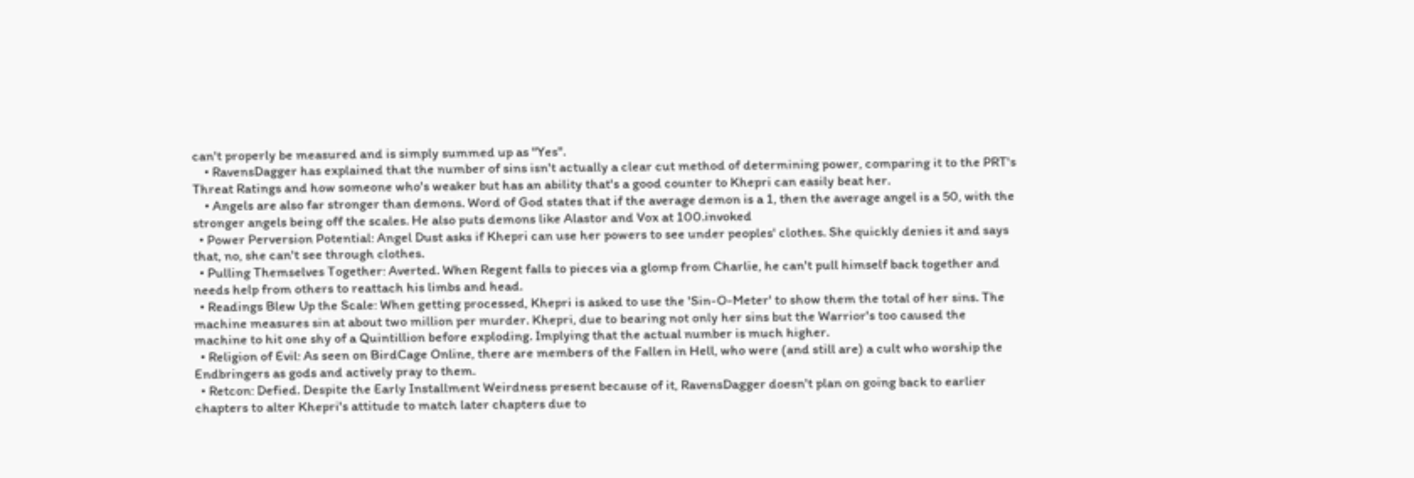can't properly be measured and is simply summed up as "Yes".
    • RavensDagger has explained that the number of sins isn't actually a clear cut method of determining power, comparing it to the PRT's Threat Ratings and how someone who's weaker but has an ability that's a good counter to Khepri can easily beat her.
    • Angels are also far stronger than demons. Word of God states that if the average demon is a 1, then the average angel is a 50, with the stronger angels being off the scales. He also puts demons like Alastor and Vox at 100.invoked
  • Power Perversion Potential: Angel Dust asks if Khepri can use her powers to see under peoples' clothes. She quickly denies it and says that, no, she can't see through clothes.
  • Pulling Themselves Together: Averted. When Regent falls to pieces via a glomp from Charlie, he can't pull himself back together and needs help from others to reattach his limbs and head.
  • Readings Blew Up the Scale: When getting processed, Khepri is asked to use the 'Sin-O-Meter' to show them the total of her sins. The machine measures sin at about two million per murder. Khepri, due to bearing not only her sins but the Warrior's too caused the machine to hit one shy of a Quintillion before exploding. Implying that the actual number is much higher.
  • Religion of Evil: As seen on BirdCage Online, there are members of the Fallen in Hell, who were (and still are) a cult who worship the Endbringers as gods and actively pray to them.
  • Retcon: Defied. Despite the Early Installment Weirdness present because of it, RavensDagger doesn't plan on going back to earlier chapters to alter Khepri's attitude to match later chapters due to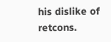his dislike of retcons.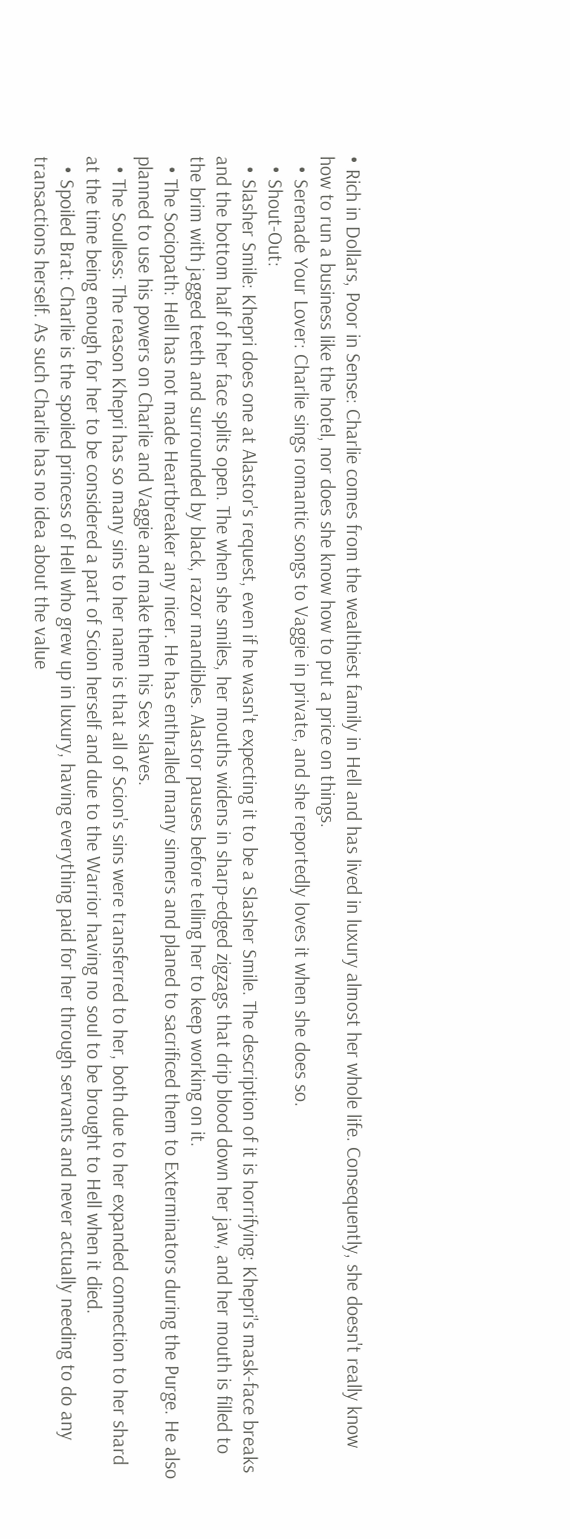• Rich in Dollars, Poor in Sense: Charlie comes from the wealthiest family in Hell and has lived in luxury almost her whole life. Consequently, she doesn't really know how to run a business like the hotel, nor does she know how to put a price on things.
  • Serenade Your Lover: Charlie sings romantic songs to Vaggie in private, and she reportedly loves it when she does so.
  • Shout-Out:
  • Slasher Smile: Khepri does one at Alastor's request, even if he wasn't expecting it to be a Slasher Smile. The description of it is horrifying: Khepri's mask-face breaks and the bottom half of her face splits open. The when she smiles, her mouths widens in sharp-edged zigzags that drip blood down her jaw, and her mouth is filled to the brim with jagged teeth and surrounded by black, razor mandibles. Alastor pauses before telling her to keep working on it.
  • The Sociopath: Hell has not made Heartbreaker any nicer. He has enthralled many sinners and planed to sacrificed them to Exterminators during the Purge. He also planned to use his powers on Charlie and Vaggie and make them his Sex slaves.
  • The Soulless: The reason Khepri has so many sins to her name is that all of Scion's sins were transferred to her, both due to her expanded connection to her shard at the time being enough for her to be considered a part of Scion herself and due to the Warrior having no soul to be brought to Hell when it died.
  • Spoiled Brat: Charlie is the spoiled princess of Hell who grew up in luxury, having everything paid for her through servants and never actually needing to do any transactions herself. As such Charlie has no idea about the value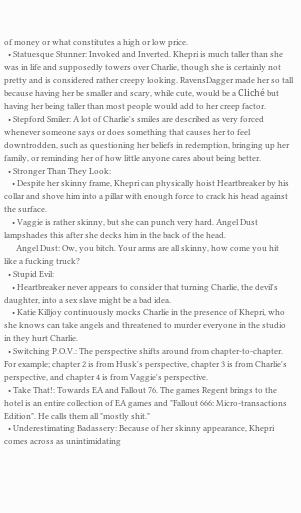of money or what constitutes a high or low price.
  • Statuesque Stunner: Invoked and Inverted. Khepri is much taller than she was in life and supposedly towers over Charlie, though she is certainly not pretty and is considered rather creepy looking. RavensDagger made her so tall because having her be smaller and scary, while cute, would be a Cliché but having her being taller than most people would add to her creep factor.
  • Stepford Smiler: A lot of Charlie's smiles are described as very forced whenever someone says or does something that causes her to feel downtrodden, such as questioning her beliefs in redemption, bringing up her family, or reminding her of how little anyone cares about being better.
  • Stronger Than They Look:
    • Despite her skinny frame, Khepri can physically hoist Heartbreaker by his collar and shove him into a pillar with enough force to crack his head against the surface.
    • Vaggie is rather skinny, but she can punch very hard. Angel Dust lampshades this after she decks him in the back of the head.
      Angel Dust: Ow, you bitch. Your arms are all skinny, how come you hit like a fucking truck?
  • Stupid Evil:
    • Heartbreaker never appears to consider that turning Charlie, the devil's daughter, into a sex slave might be a bad idea.
    • Katie Killjoy continuously mocks Charlie in the presence of Khepri, who she knows can take angels and threatened to murder everyone in the studio in they hurt Charlie.
  • Switching P.O.V.: The perspective shifts around from chapter-to-chapter. For example; chapter 2 is from Husk's perspective, chapter 3 is from Charlie's perspective, and chapter 4 is from Vaggie's perspective.
  • Take That!: Towards EA and Fallout 76. The games Regent brings to the hotel is an entire collection of EA games and "Fallout 666: Micro-transactions Edition". He calls them all "mostly shit."
  • Underestimating Badassery: Because of her skinny appearance, Khepri comes across as unintimidating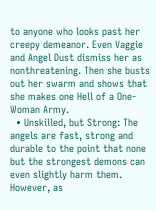to anyone who looks past her creepy demeanor. Even Vaggie and Angel Dust dismiss her as nonthreatening. Then she busts out her swarm and shows that she makes one Hell of a One-Woman Army.
  • Unskilled, but Strong: The angels are fast, strong and durable to the point that none but the strongest demons can even slightly harm them. However, as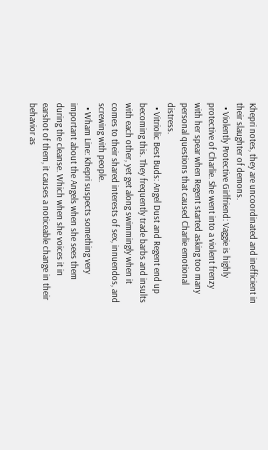Khepri notes, they are uncoordinated and inefficient in their slaughter of demons.
  • Violently Protective Girlfriend: Vaggie is highly protective of Charlie. She went into a violent frenzy with her spear when Regent started asking too many personal questions that caused Charlie emotional distress.
  • Vitriolic Best Buds: Angel Dust and Regent end up becoming this. They frequently trade barbs and insults with each other, yet get along swimmingly when it comes to their shared interests of sex, innuendos, and screwing with people.
  • Wham Line: Khepri suspects something very important about the Angels when she sees them during the cleanse. Which when she voices it in earshot of them, it causes a noticeable change in their behavior as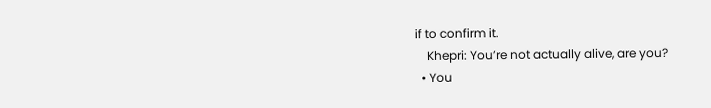if to confirm it.
    Khepri: You’re not actually alive, are you?
  • You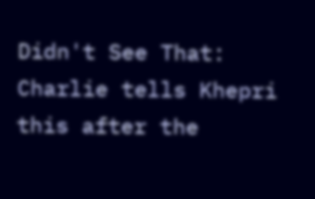Didn't See That: Charlie tells Khepri this after the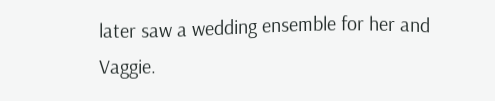later saw a wedding ensemble for her and Vaggie.